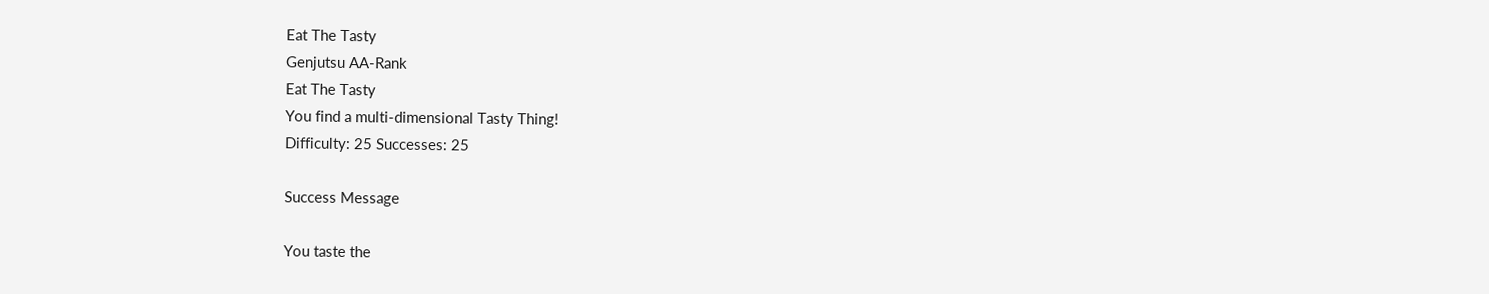Eat The Tasty
Genjutsu AA-Rank
Eat The Tasty
You find a multi-dimensional Tasty Thing!
Difficulty: 25 Successes: 25

Success Message

You taste the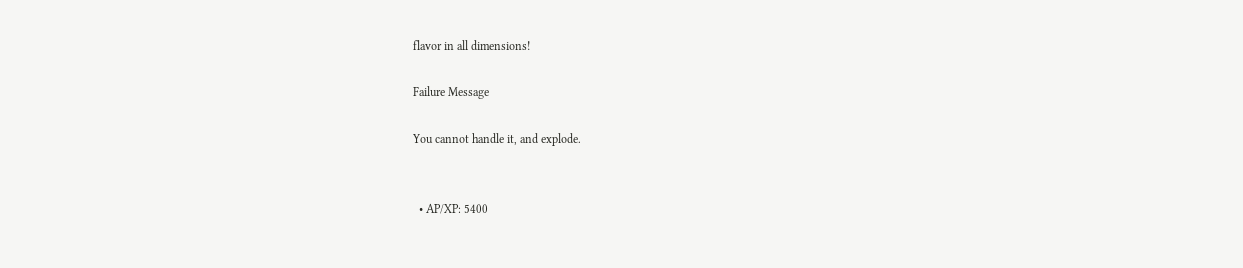flavor in all dimensions!

Failure Message

You cannot handle it, and explode.


  • AP/XP: 5400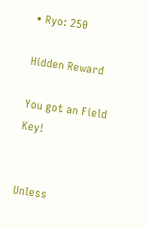• Ryo: 250

Hidden Reward

You got an Field Key!


Unless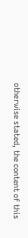otherwise stated, the content of this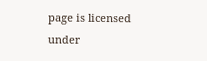page is licensed under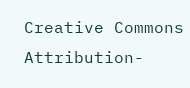Creative Commons Attribution-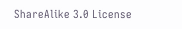ShareAlike 3.0 License